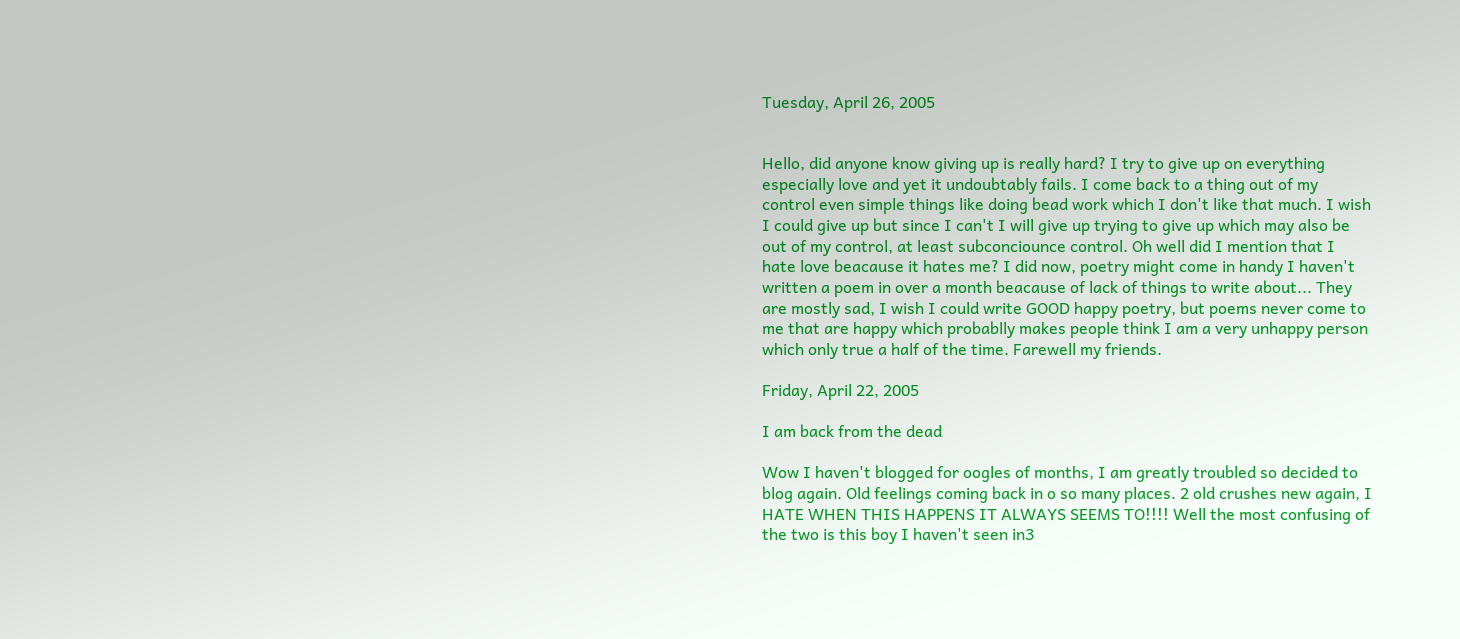Tuesday, April 26, 2005


Hello, did anyone know giving up is really hard? I try to give up on everything especially love and yet it undoubtably fails. I come back to a thing out of my control even simple things like doing bead work which I don't like that much. I wish I could give up but since I can't I will give up trying to give up which may also be out of my control, at least subconciounce control. Oh well did I mention that I hate love beacause it hates me? I did now, poetry might come in handy I haven't written a poem in over a month beacause of lack of things to write about... They are mostly sad, I wish I could write GOOD happy poetry, but poems never come to me that are happy which probablly makes people think I am a very unhappy person which only true a half of the time. Farewell my friends.

Friday, April 22, 2005

I am back from the dead

Wow I haven't blogged for oogles of months, I am greatly troubled so decided to blog again. Old feelings coming back in o so many places. 2 old crushes new again, I HATE WHEN THIS HAPPENS IT ALWAYS SEEMS TO!!!! Well the most confusing of the two is this boy I haven't seen in3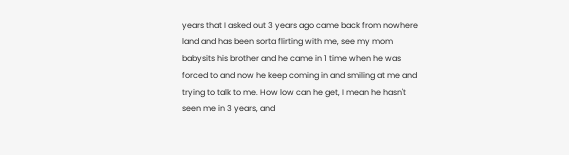years that I asked out 3 years ago came back from nowhere land and has been sorta flirting with me, see my mom babysits his brother and he came in 1 time when he was forced to and now he keep coming in and smiling at me and trying to talk to me. How low can he get, I mean he hasn't seen me in 3 years, and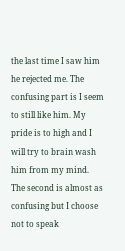the last time I saw him he rejected me. The confusing part is I seem to still like him. My pride is to high and I will try to brain wash him from my mind.
The second is almost as confusing but I choose not to speak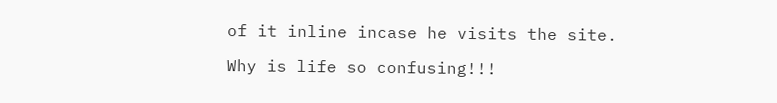of it inline incase he visits the site.

Why is life so confusing!!!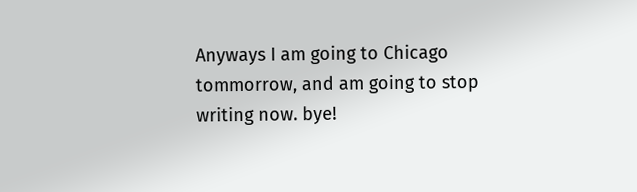Anyways I am going to Chicago tommorrow, and am going to stop writing now. bye!